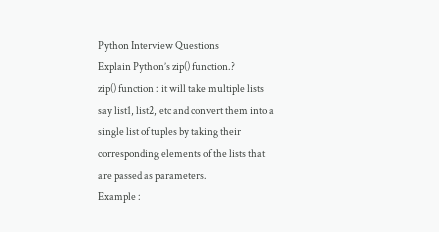Python Interview Questions
Explain Python’s zip() function.?
zip() function : it will take multiple lists say list1, list2, etc and convert them into a single list of tuples by taking their corresponding elements of the lists that are passed as parameters.
Example :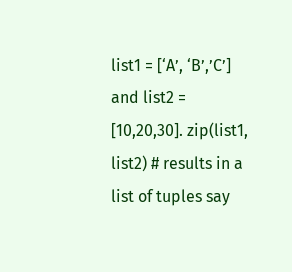list1 = [‘A’, ‘B’,’C’] and list2 = [10,20,30]. zip(list1, list2) # results in a list of tuples say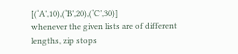[(‘A’,10),(‘B’,20),(‘C’,30)]
whenever the given lists are of different lengths, zip stops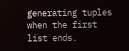generating tuples when the first list ends.